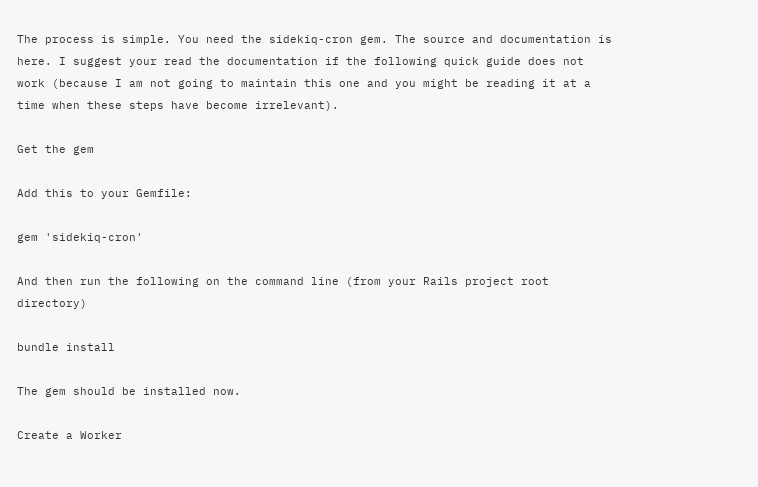The process is simple. You need the sidekiq-cron gem. The source and documentation is here. I suggest your read the documentation if the following quick guide does not work (because I am not going to maintain this one and you might be reading it at a time when these steps have become irrelevant).

Get the gem

Add this to your Gemfile:

gem 'sidekiq-cron'

And then run the following on the command line (from your Rails project root directory)

bundle install

The gem should be installed now.

Create a Worker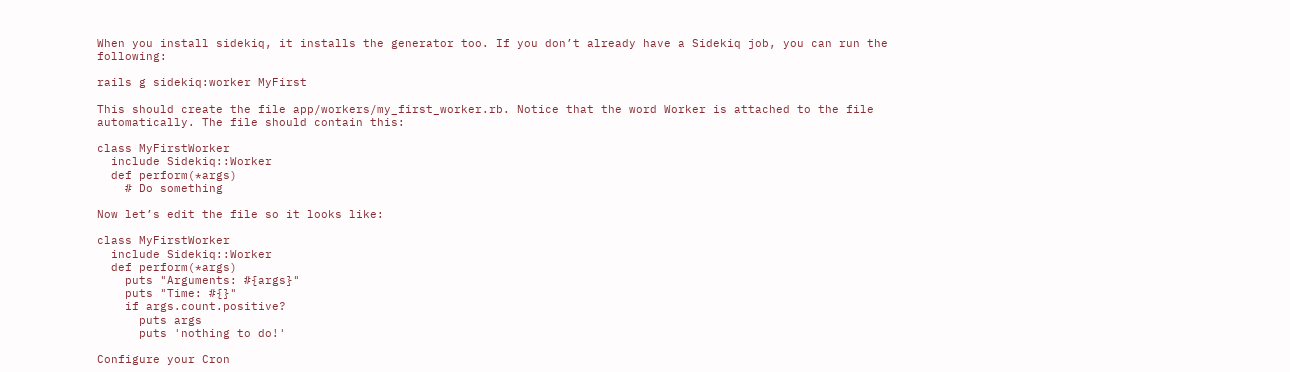When you install sidekiq, it installs the generator too. If you don’t already have a Sidekiq job, you can run the following:

rails g sidekiq:worker MyFirst

This should create the file app/workers/my_first_worker.rb. Notice that the word Worker is attached to the file automatically. The file should contain this:

class MyFirstWorker
  include Sidekiq::Worker
  def perform(*args)
    # Do something

Now let’s edit the file so it looks like:

class MyFirstWorker
  include Sidekiq::Worker
  def perform(*args)
    puts "Arguments: #{args}"
    puts "Time: #{}"
    if args.count.positive?
      puts args
      puts 'nothing to do!'

Configure your Cron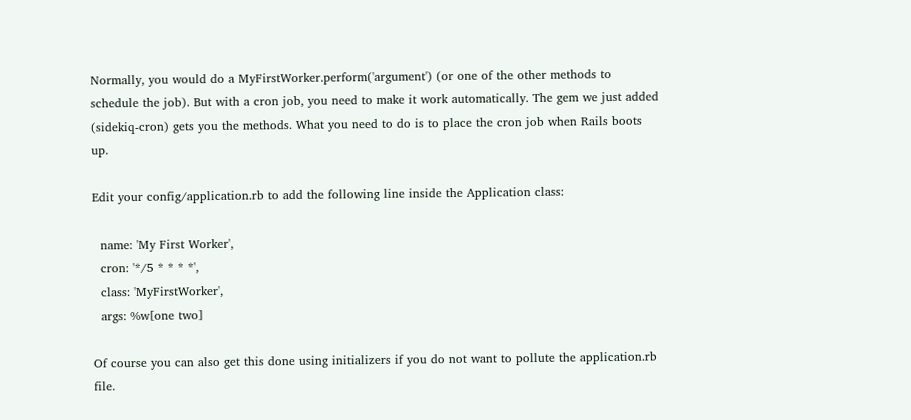Normally, you would do a MyFirstWorker.perform('argument') (or one of the other methods to schedule the job). But with a cron job, you need to make it work automatically. The gem we just added (sidekiq-cron) gets you the methods. What you need to do is to place the cron job when Rails boots up.

Edit your config/application.rb to add the following line inside the Application class:

  name: 'My First Worker',
  cron: '*/5 * * * *',
  class: 'MyFirstWorker',
  args: %w[one two]

Of course you can also get this done using initializers if you do not want to pollute the application.rb file.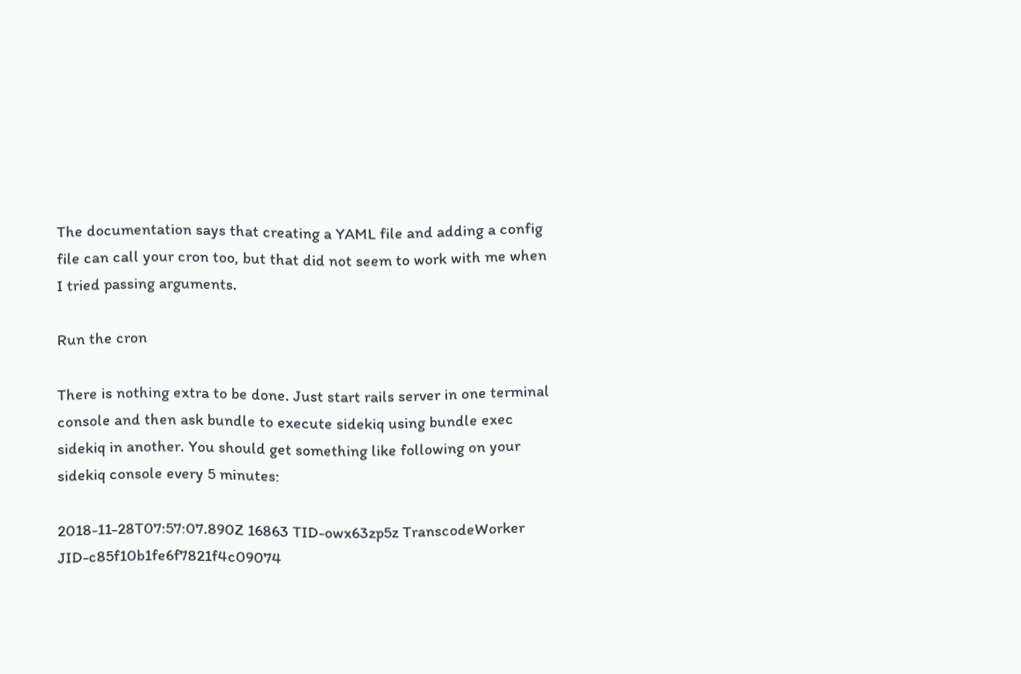The documentation says that creating a YAML file and adding a config file can call your cron too, but that did not seem to work with me when I tried passing arguments.

Run the cron

There is nothing extra to be done. Just start rails server in one terminal console and then ask bundle to execute sidekiq using bundle exec sidekiq in another. You should get something like following on your sidekiq console every 5 minutes:

2018-11-28T07:57:07.890Z 16863 TID-owx63zp5z TranscodeWorker JID-c85f10b1fe6f7821f4c09074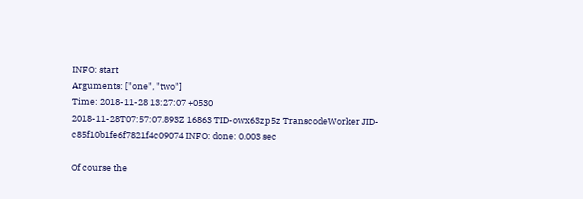INFO: start
Arguments: ["one", "two"]
Time: 2018-11-28 13:27:07 +0530
2018-11-28T07:57:07.893Z 16863 TID-owx63zp5z TranscodeWorker JID-c85f10b1fe6f7821f4c09074 INFO: done: 0.003 sec

Of course the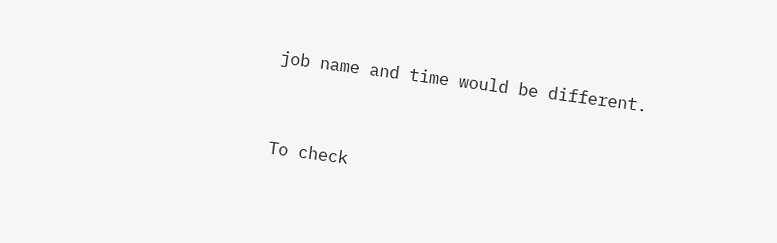job name and time would be different.


To check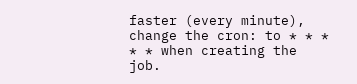faster (every minute), change the cron: to * * * * * when creating the job.